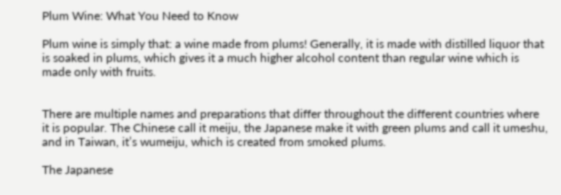Plum Wine: What You Need to Know

Plum wine is simply that: a wine made from plums! Generally, it is made with distilled liquor that is soaked in plums, which gives it a much higher alcohol content than regular wine which is made only with fruits.


There are multiple names and preparations that differ throughout the different countries where it is popular. The Chinese call it meiju, the Japanese make it with green plums and call it umeshu, and in Taiwan, it’s wumeiju, which is created from smoked plums.

The Japanese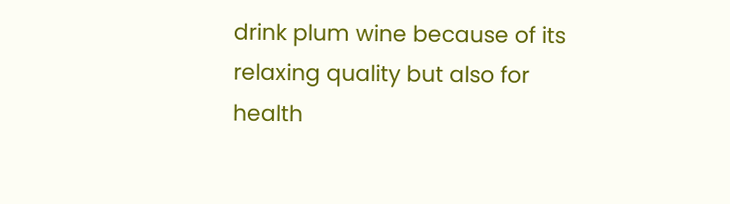drink plum wine because of its relaxing quality but also for health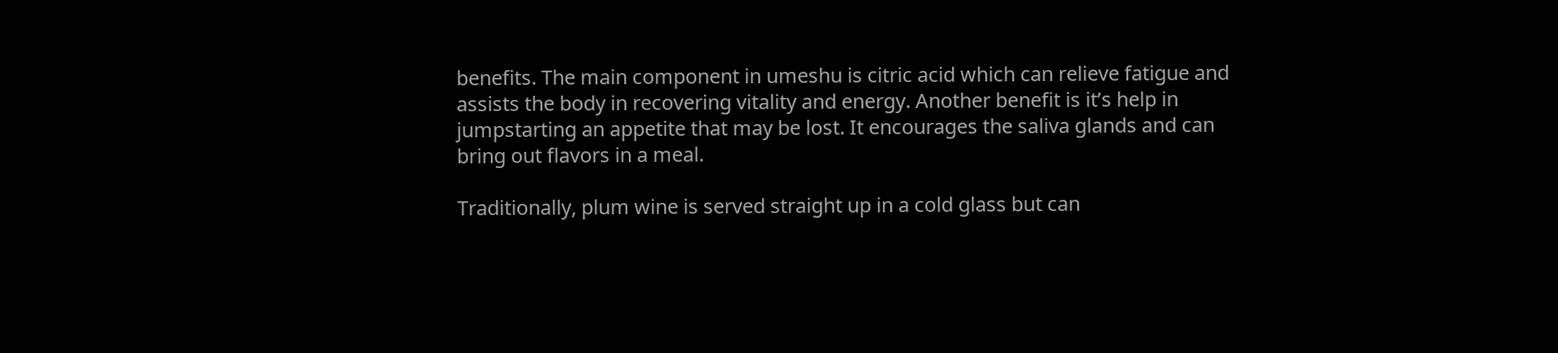benefits. The main component in umeshu is citric acid which can relieve fatigue and assists the body in recovering vitality and energy. Another benefit is it’s help in jumpstarting an appetite that may be lost. It encourages the saliva glands and can bring out flavors in a meal.

Traditionally, plum wine is served straight up in a cold glass but can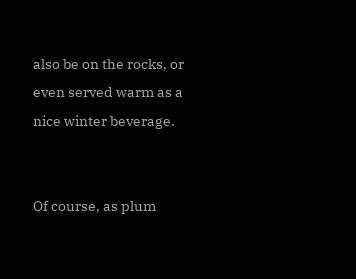also be on the rocks, or even served warm as a nice winter beverage.


Of course, as plum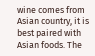wine comes from Asian country, it is best paired with Asian foods. The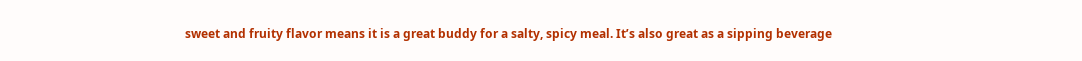sweet and fruity flavor means it is a great buddy for a salty, spicy meal. It’s also great as a sipping beverage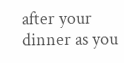after your dinner as you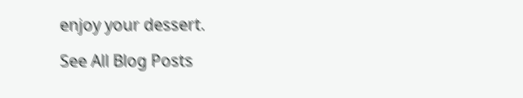enjoy your dessert.

See All Blog Posts